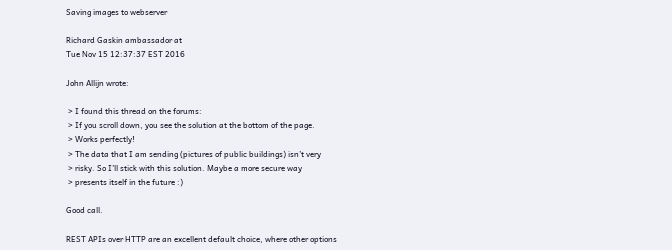Saving images to webserver

Richard Gaskin ambassador at
Tue Nov 15 12:37:37 EST 2016

John Allijn wrote:

 > I found this thread on the forums:
 > If you scroll down, you see the solution at the bottom of the page.
 > Works perfectly!
 > The data that I am sending (pictures of public buildings) isn’t very
 > risky. So I’ll stick with this solution. Maybe a more secure way
 > presents itself in the future :)

Good call.

REST APIs over HTTP are an excellent default choice, where other options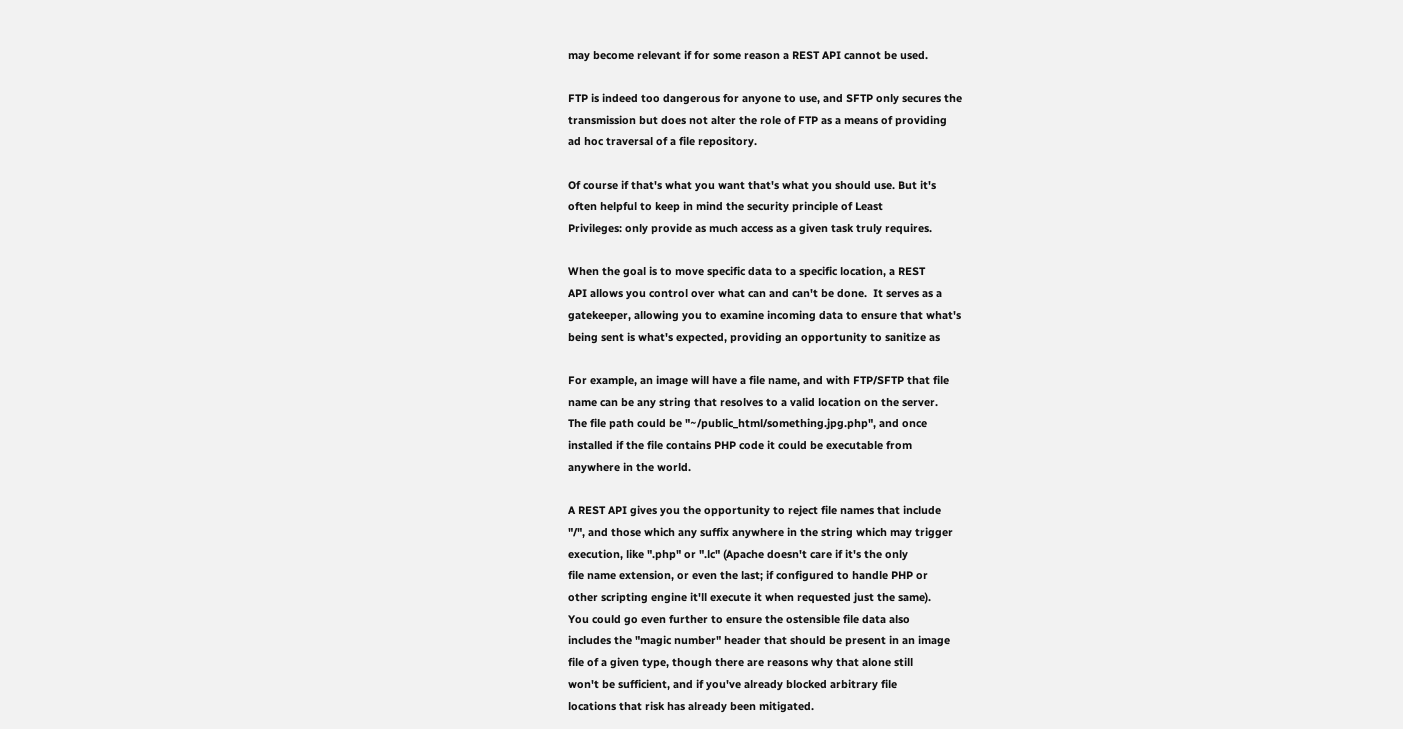may become relevant if for some reason a REST API cannot be used.

FTP is indeed too dangerous for anyone to use, and SFTP only secures the
transmission but does not alter the role of FTP as a means of providing
ad hoc traversal of a file repository.

Of course if that's what you want that's what you should use. But it's
often helpful to keep in mind the security principle of Least
Privileges: only provide as much access as a given task truly requires.

When the goal is to move specific data to a specific location, a REST
API allows you control over what can and can't be done.  It serves as a
gatekeeper, allowing you to examine incoming data to ensure that what's
being sent is what's expected, providing an opportunity to sanitize as

For example, an image will have a file name, and with FTP/SFTP that file
name can be any string that resolves to a valid location on the server.
The file path could be "~/public_html/something.jpg.php", and once
installed if the file contains PHP code it could be executable from
anywhere in the world.

A REST API gives you the opportunity to reject file names that include
"/", and those which any suffix anywhere in the string which may trigger
execution, like ".php" or ".lc" (Apache doesn't care if it's the only
file name extension, or even the last; if configured to handle PHP or
other scripting engine it'll execute it when requested just the same).
You could go even further to ensure the ostensible file data also
includes the "magic number" header that should be present in an image
file of a given type, though there are reasons why that alone still
won't be sufficient, and if you've already blocked arbitrary file
locations that risk has already been mitigated.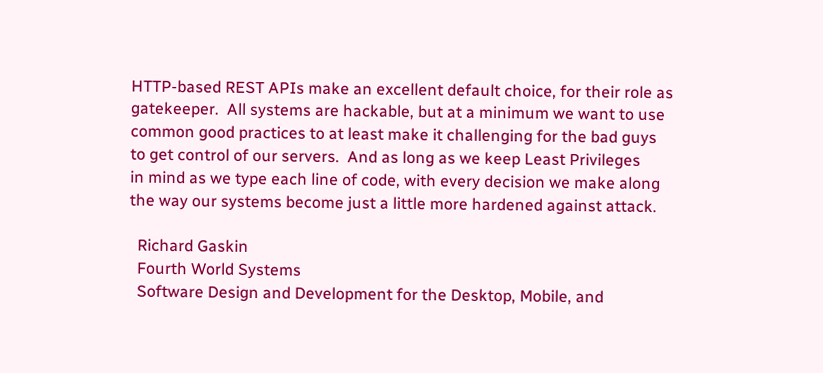HTTP-based REST APIs make an excellent default choice, for their role as
gatekeeper.  All systems are hackable, but at a minimum we want to use
common good practices to at least make it challenging for the bad guys
to get control of our servers.  And as long as we keep Least Privileges
in mind as we type each line of code, with every decision we make along
the way our systems become just a little more hardened against attack.

  Richard Gaskin
  Fourth World Systems
  Software Design and Development for the Desktop, Mobile, and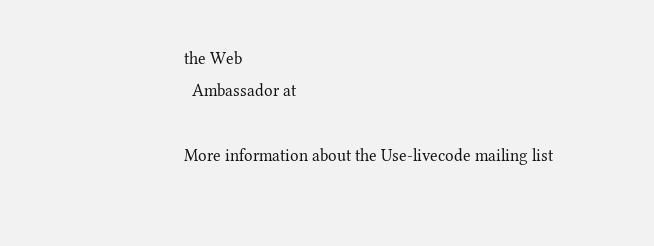the Web
  Ambassador at

More information about the Use-livecode mailing list